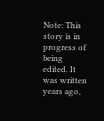Note: This story is in progress of being edited. It was written years ago,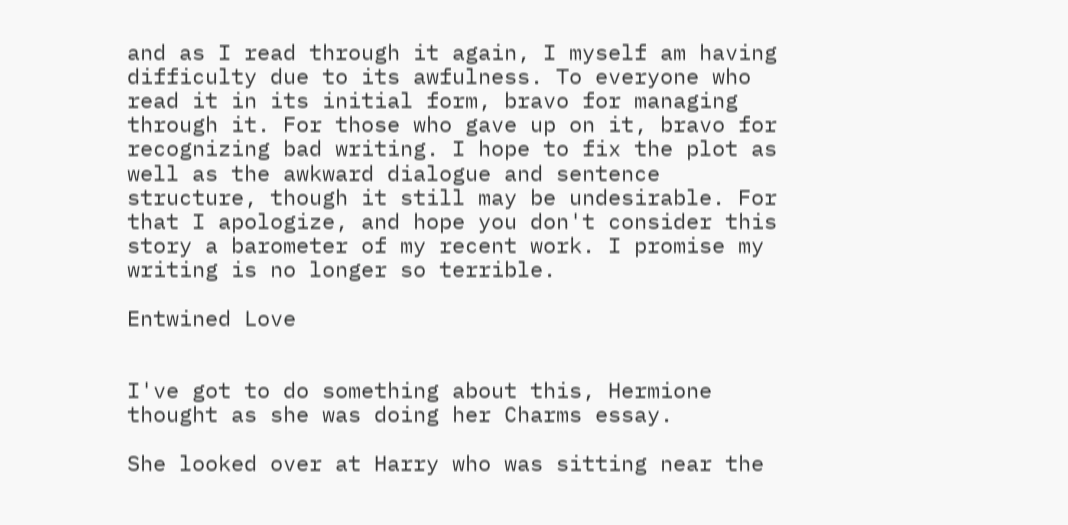and as I read through it again, I myself am having difficulty due to its awfulness. To everyone who read it in its initial form, bravo for managing through it. For those who gave up on it, bravo for recognizing bad writing. I hope to fix the plot as well as the awkward dialogue and sentence structure, though it still may be undesirable. For that I apologize, and hope you don't consider this story a barometer of my recent work. I promise my writing is no longer so terrible.

Entwined Love


I've got to do something about this, Hermione thought as she was doing her Charms essay.

She looked over at Harry who was sitting near the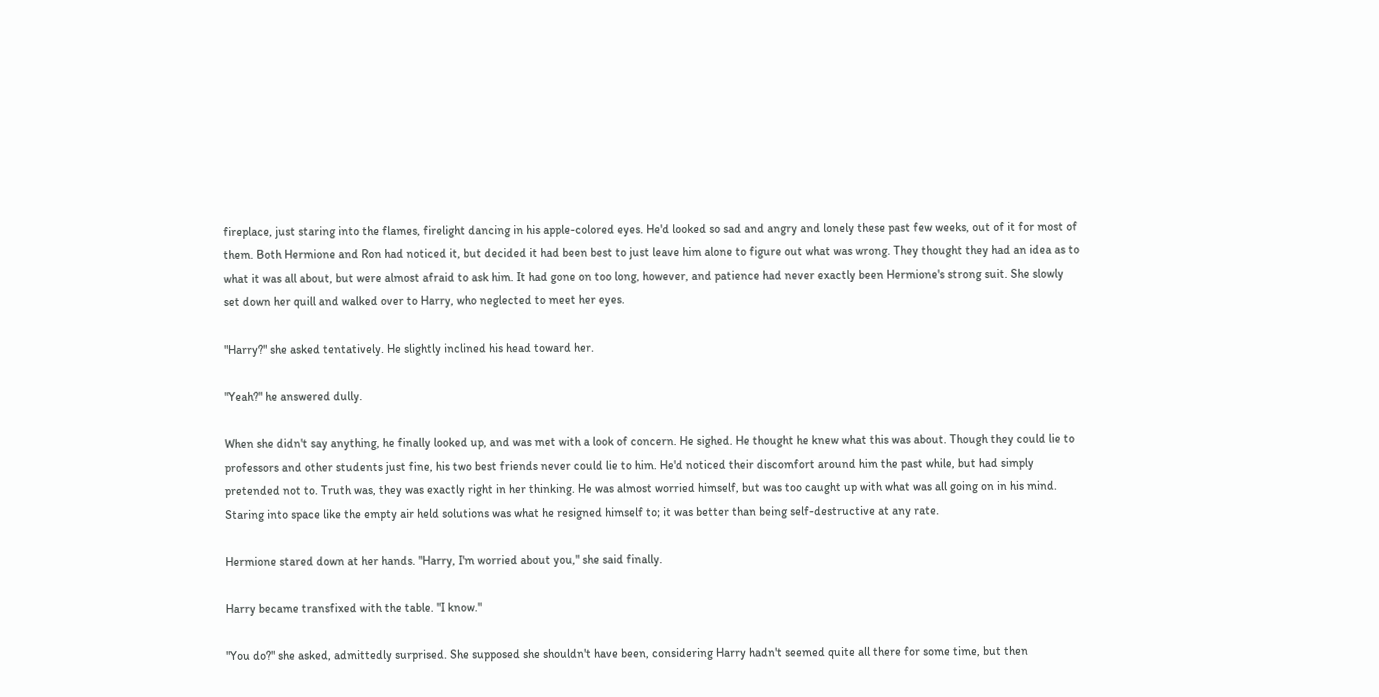fireplace, just staring into the flames, firelight dancing in his apple-colored eyes. He'd looked so sad and angry and lonely these past few weeks, out of it for most of them. Both Hermione and Ron had noticed it, but decided it had been best to just leave him alone to figure out what was wrong. They thought they had an idea as to what it was all about, but were almost afraid to ask him. It had gone on too long, however, and patience had never exactly been Hermione's strong suit. She slowly set down her quill and walked over to Harry, who neglected to meet her eyes.

"Harry?" she asked tentatively. He slightly inclined his head toward her.

"Yeah?" he answered dully.

When she didn't say anything, he finally looked up, and was met with a look of concern. He sighed. He thought he knew what this was about. Though they could lie to professors and other students just fine, his two best friends never could lie to him. He'd noticed their discomfort around him the past while, but had simply pretended not to. Truth was, they was exactly right in her thinking. He was almost worried himself, but was too caught up with what was all going on in his mind. Staring into space like the empty air held solutions was what he resigned himself to; it was better than being self-destructive at any rate.

Hermione stared down at her hands. "Harry, I'm worried about you," she said finally.

Harry became transfixed with the table. "I know."

"You do?" she asked, admittedly surprised. She supposed she shouldn't have been, considering Harry hadn't seemed quite all there for some time, but then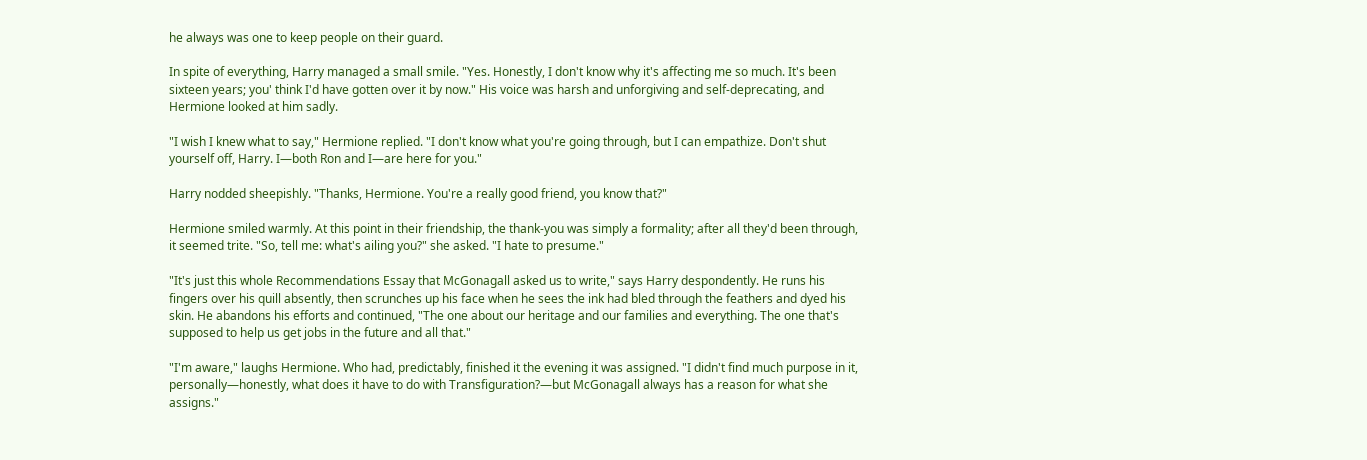he always was one to keep people on their guard.

In spite of everything, Harry managed a small smile. "Yes. Honestly, I don't know why it's affecting me so much. It's been sixteen years; you' think I'd have gotten over it by now." His voice was harsh and unforgiving and self-deprecating, and Hermione looked at him sadly.

"I wish I knew what to say," Hermione replied. "I don't know what you're going through, but I can empathize. Don't shut yourself off, Harry. I—both Ron and I—are here for you."

Harry nodded sheepishly. "Thanks, Hermione. You're a really good friend, you know that?"

Hermione smiled warmly. At this point in their friendship, the thank-you was simply a formality; after all they'd been through, it seemed trite. "So, tell me: what's ailing you?" she asked. "I hate to presume."

"It's just this whole Recommendations Essay that McGonagall asked us to write," says Harry despondently. He runs his fingers over his quill absently, then scrunches up his face when he sees the ink had bled through the feathers and dyed his skin. He abandons his efforts and continued, "The one about our heritage and our families and everything. The one that's supposed to help us get jobs in the future and all that."

"I'm aware," laughs Hermione. Who had, predictably, finished it the evening it was assigned. "I didn't find much purpose in it, personally—honestly, what does it have to do with Transfiguration?—but McGonagall always has a reason for what she assigns."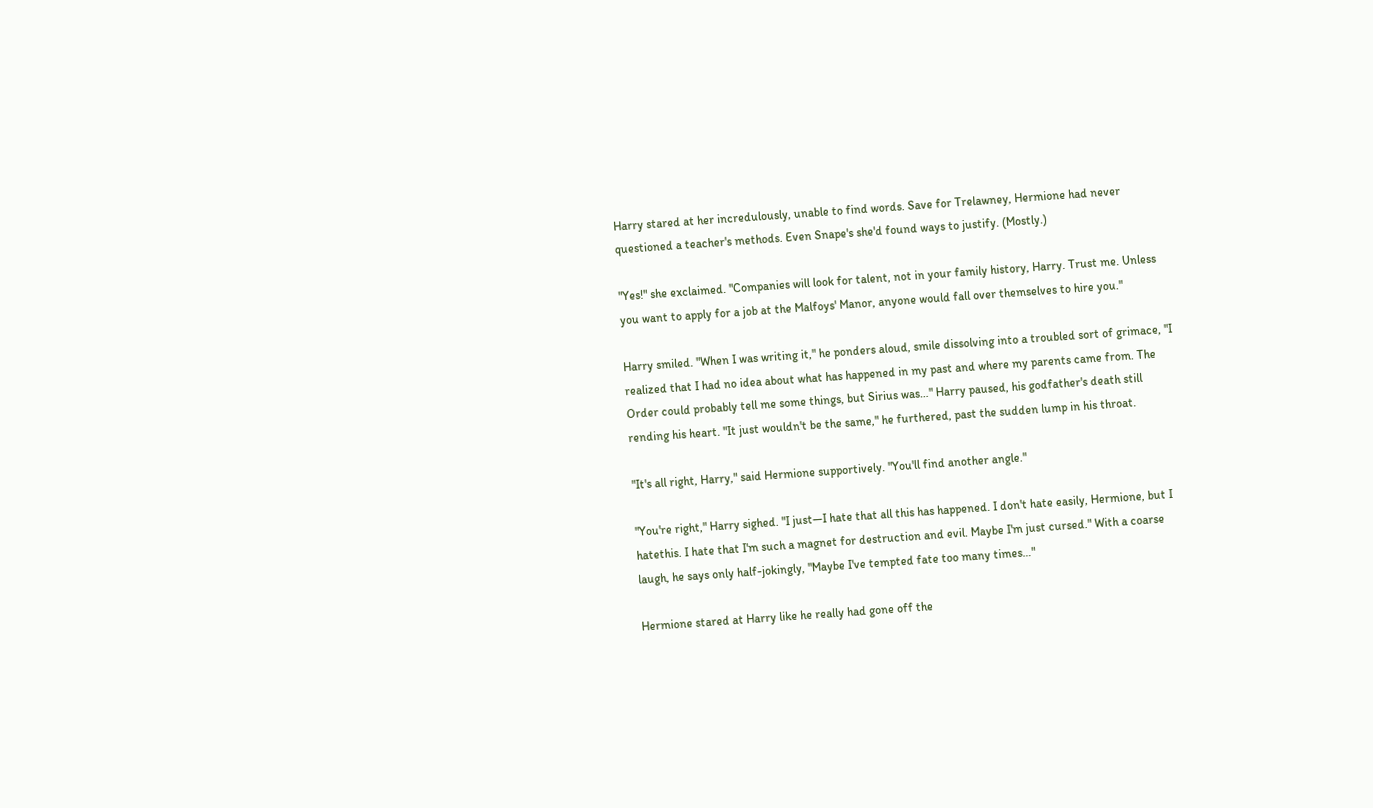Harry stared at her incredulously, unable to find words. Save for Trelawney, Hermione had never questioned a teacher's methods. Even Snape's she'd found ways to justify. (Mostly.)

"Yes!" she exclaimed. "Companies will look for talent, not in your family history, Harry. Trust me. Unless you want to apply for a job at the Malfoys' Manor, anyone would fall over themselves to hire you."

Harry smiled. "When I was writing it," he ponders aloud, smile dissolving into a troubled sort of grimace, "I realized that I had no idea about what has happened in my past and where my parents came from. The Order could probably tell me some things, but Sirius was…" Harry paused, his godfather's death still rending his heart. "It just wouldn't be the same," he furthered, past the sudden lump in his throat.

"It's all right, Harry," said Hermione supportively. "You'll find another angle."

"You're right," Harry sighed. "I just—I hate that all this has happened. I don't hate easily, Hermione, but I hatethis. I hate that I'm such a magnet for destruction and evil. Maybe I'm just cursed." With a coarse laugh, he says only half-jokingly, "Maybe I've tempted fate too many times…"

Hermione stared at Harry like he really had gone off the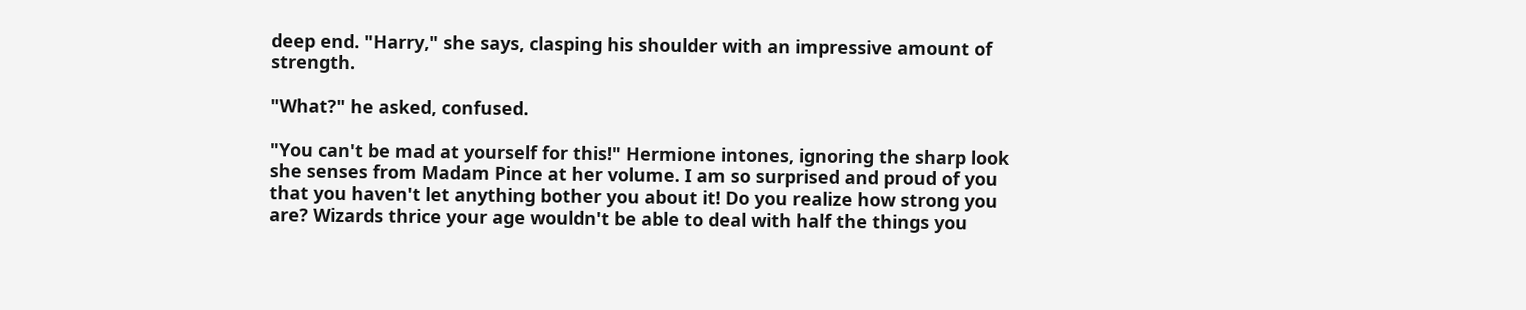deep end. "Harry," she says, clasping his shoulder with an impressive amount of strength.

"What?" he asked, confused.

"You can't be mad at yourself for this!" Hermione intones, ignoring the sharp look she senses from Madam Pince at her volume. I am so surprised and proud of you that you haven't let anything bother you about it! Do you realize how strong you are? Wizards thrice your age wouldn't be able to deal with half the things you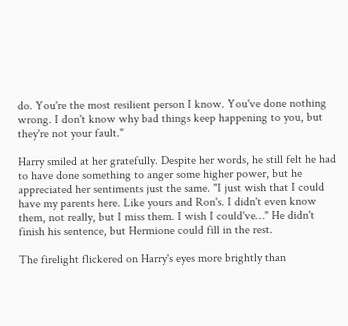do. You're the most resilient person I know. You've done nothing wrong. I don't know why bad things keep happening to you, but they're not your fault."

Harry smiled at her gratefully. Despite her words, he still felt he had to have done something to anger some higher power, but he appreciated her sentiments just the same. "I just wish that I could have my parents here. Like yours and Ron's. I didn't even know them, not really, but I miss them. I wish I could've…" He didn't finish his sentence, but Hermione could fill in the rest.

The firelight flickered on Harry's eyes more brightly than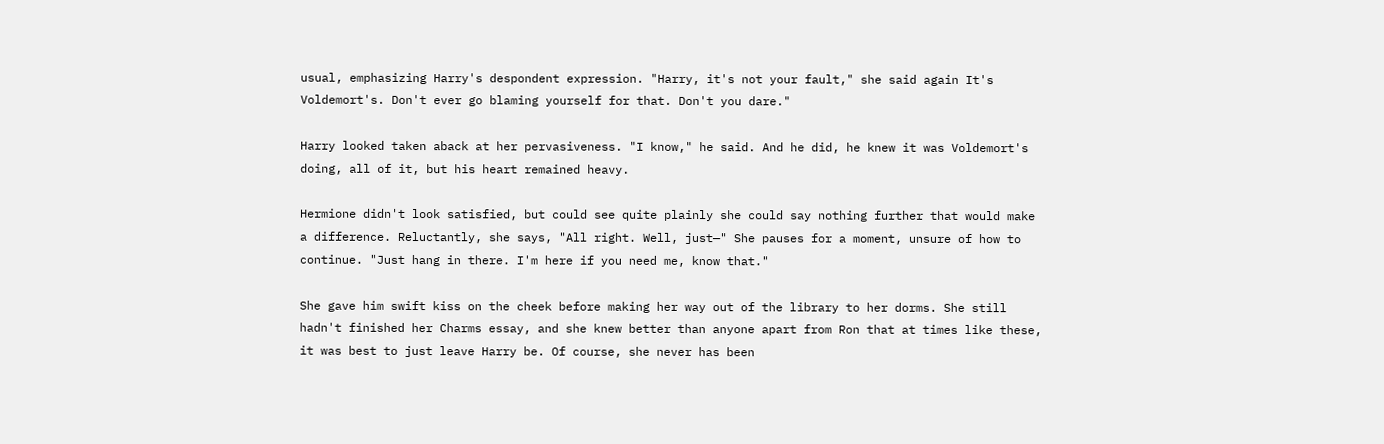usual, emphasizing Harry's despondent expression. "Harry, it's not your fault," she said again It's Voldemort's. Don't ever go blaming yourself for that. Don't you dare."

Harry looked taken aback at her pervasiveness. "I know," he said. And he did, he knew it was Voldemort's doing, all of it, but his heart remained heavy.

Hermione didn't look satisfied, but could see quite plainly she could say nothing further that would make a difference. Reluctantly, she says, "All right. Well, just—" She pauses for a moment, unsure of how to continue. "Just hang in there. I'm here if you need me, know that."

She gave him swift kiss on the cheek before making her way out of the library to her dorms. She still hadn't finished her Charms essay, and she knew better than anyone apart from Ron that at times like these, it was best to just leave Harry be. Of course, she never has been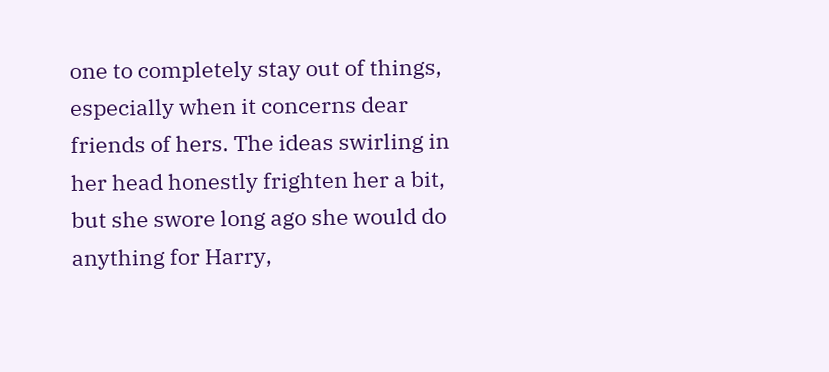one to completely stay out of things, especially when it concerns dear friends of hers. The ideas swirling in her head honestly frighten her a bit, but she swore long ago she would do anything for Harry,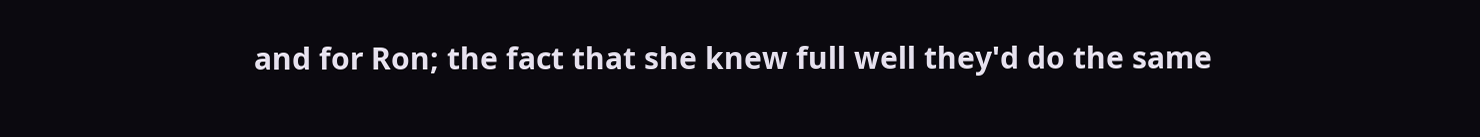and for Ron; the fact that she knew full well they'd do the same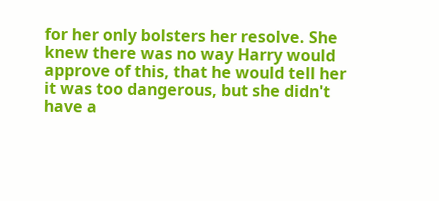for her only bolsters her resolve. She knew there was no way Harry would approve of this, that he would tell her it was too dangerous, but she didn't have a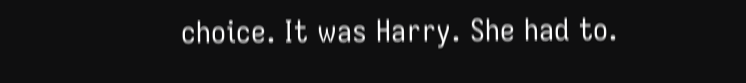choice. It was Harry. She had to.